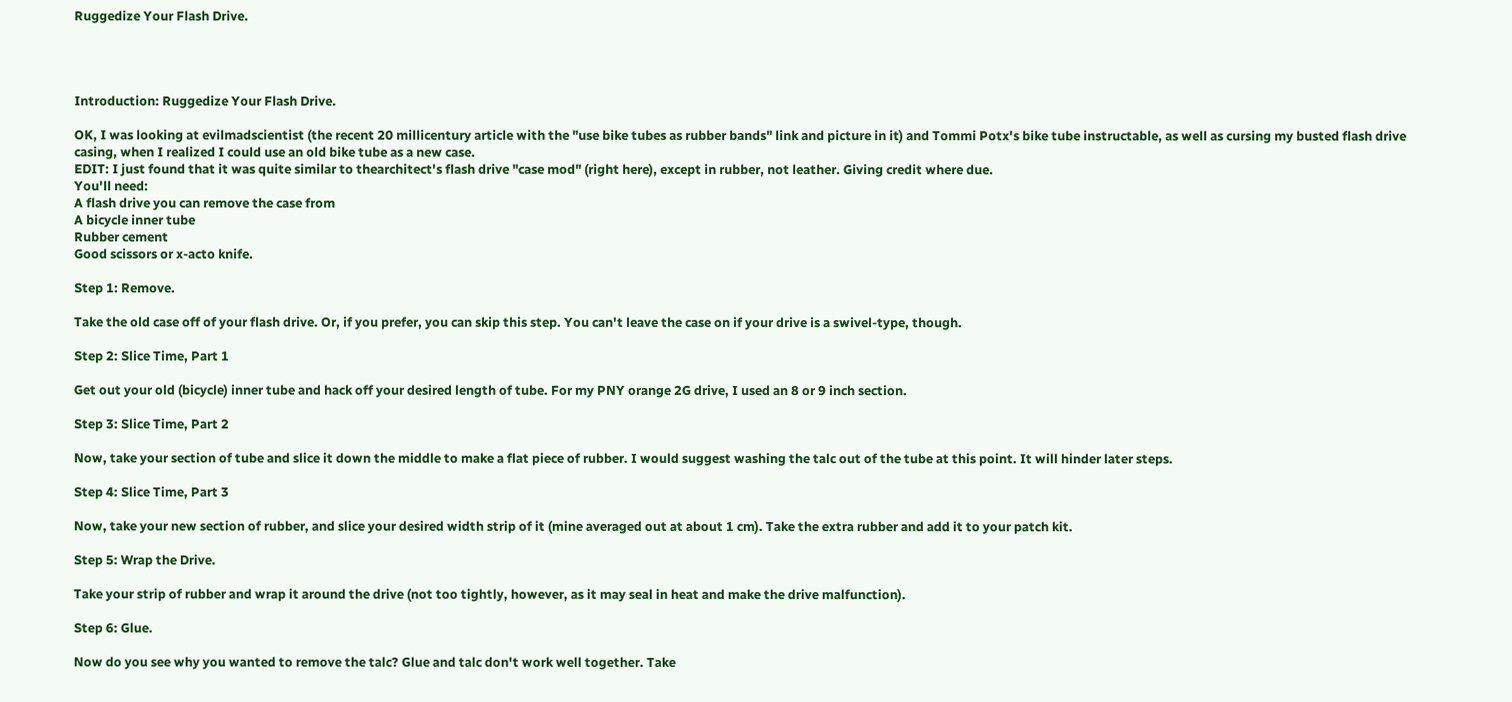Ruggedize Your Flash Drive.




Introduction: Ruggedize Your Flash Drive.

OK, I was looking at evilmadscientist (the recent 20 millicentury article with the "use bike tubes as rubber bands" link and picture in it) and Tommi Potx's bike tube instructable, as well as cursing my busted flash drive casing, when I realized I could use an old bike tube as a new case.
EDIT: I just found that it was quite similar to thearchitect's flash drive "case mod" (right here), except in rubber, not leather. Giving credit where due.
You'll need:
A flash drive you can remove the case from
A bicycle inner tube
Rubber cement
Good scissors or x-acto knife.

Step 1: Remove.

Take the old case off of your flash drive. Or, if you prefer, you can skip this step. You can't leave the case on if your drive is a swivel-type, though.

Step 2: Slice Time, Part 1

Get out your old (bicycle) inner tube and hack off your desired length of tube. For my PNY orange 2G drive, I used an 8 or 9 inch section.

Step 3: Slice Time, Part 2

Now, take your section of tube and slice it down the middle to make a flat piece of rubber. I would suggest washing the talc out of the tube at this point. It will hinder later steps.

Step 4: Slice Time, Part 3

Now, take your new section of rubber, and slice your desired width strip of it (mine averaged out at about 1 cm). Take the extra rubber and add it to your patch kit.

Step 5: Wrap the Drive.

Take your strip of rubber and wrap it around the drive (not too tightly, however, as it may seal in heat and make the drive malfunction).

Step 6: Glue.

Now do you see why you wanted to remove the talc? Glue and talc don't work well together. Take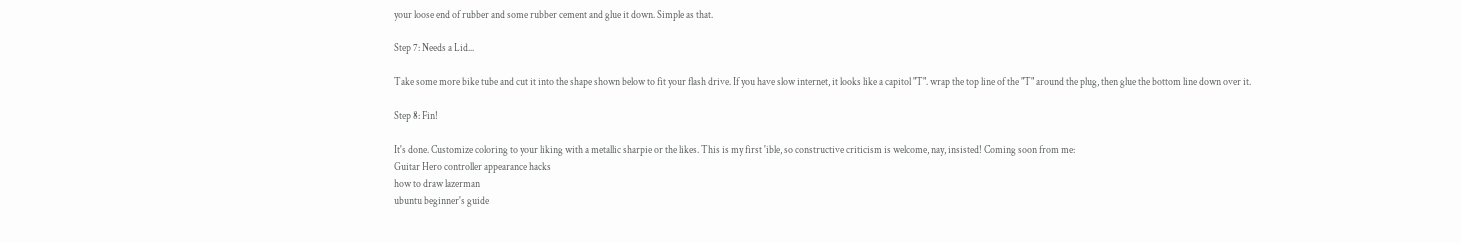your loose end of rubber and some rubber cement and glue it down. Simple as that.

Step 7: Needs a Lid...

Take some more bike tube and cut it into the shape shown below to fit your flash drive. If you have slow internet, it looks like a capitol "T". wrap the top line of the "T" around the plug, then glue the bottom line down over it.

Step 8: Fin!

It's done. Customize coloring to your liking with a metallic sharpie or the likes. This is my first 'ible, so constructive criticism is welcome, nay, insisted! Coming soon from me:
Guitar Hero controller appearance hacks
how to draw lazerman
ubuntu beginner's guide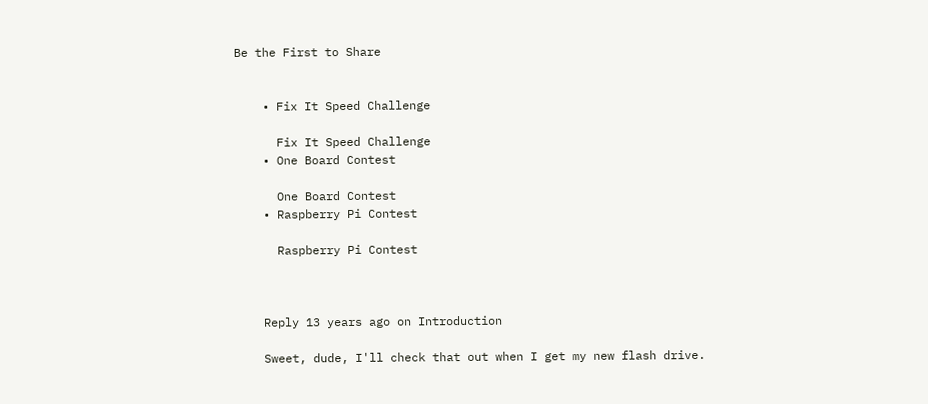Be the First to Share


    • Fix It Speed Challenge

      Fix It Speed Challenge
    • One Board Contest

      One Board Contest
    • Raspberry Pi Contest

      Raspberry Pi Contest



    Reply 13 years ago on Introduction

    Sweet, dude, I'll check that out when I get my new flash drive.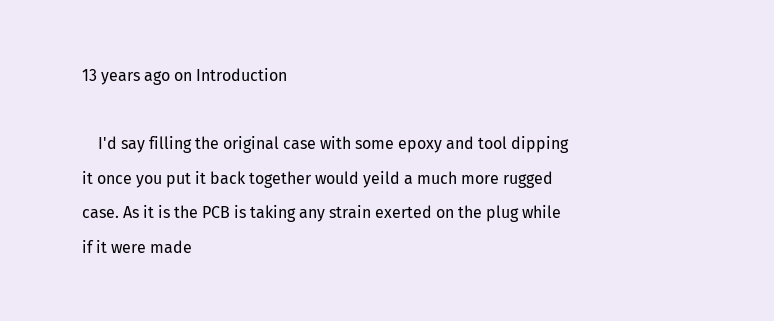13 years ago on Introduction

    I'd say filling the original case with some epoxy and tool dipping it once you put it back together would yeild a much more rugged case. As it is the PCB is taking any strain exerted on the plug while if it were made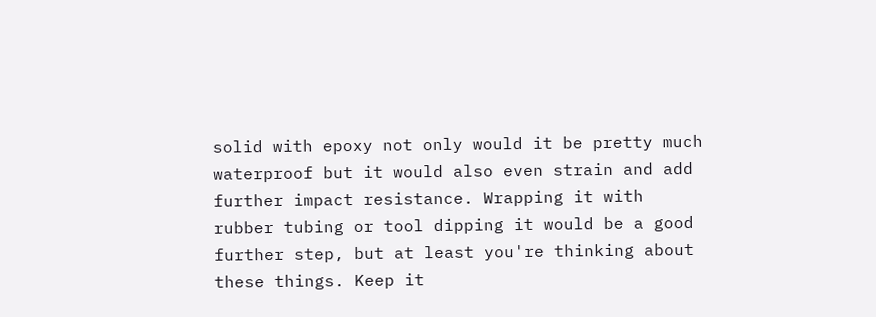solid with epoxy not only would it be pretty much waterproof but it would also even strain and add further impact resistance. Wrapping it with rubber tubing or tool dipping it would be a good further step, but at least you're thinking about these things. Keep it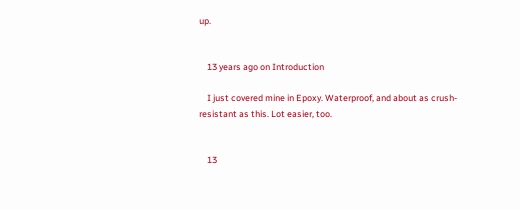up.


    13 years ago on Introduction

    I just covered mine in Epoxy. Waterproof, and about as crush-resistant as this. Lot easier, too.


    13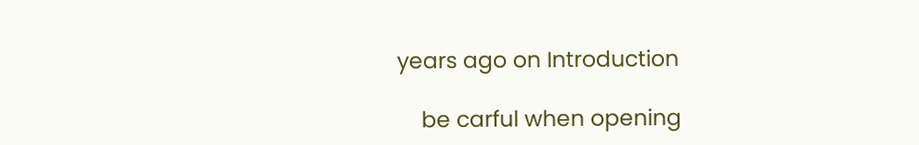years ago on Introduction

    be carful when opening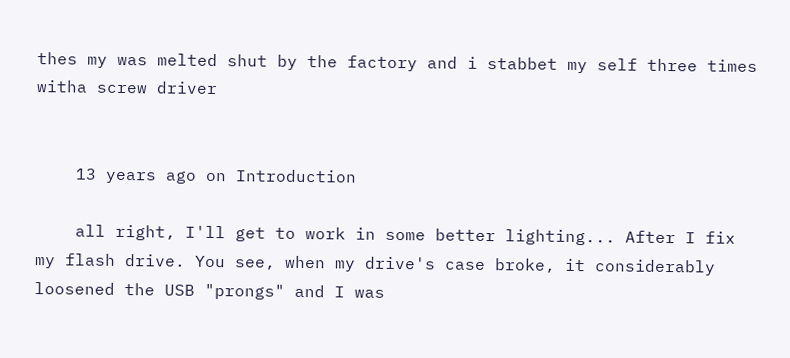thes my was melted shut by the factory and i stabbet my self three times witha screw driver


    13 years ago on Introduction

    all right, I'll get to work in some better lighting... After I fix my flash drive. You see, when my drive's case broke, it considerably loosened the USB "prongs" and I was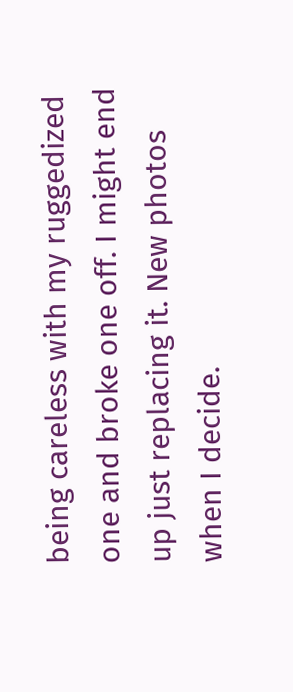being careless with my ruggedized one and broke one off. I might end up just replacing it. New photos when I decide.